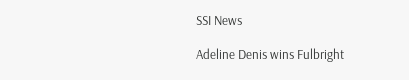SSI News

Adeline Denis wins Fulbright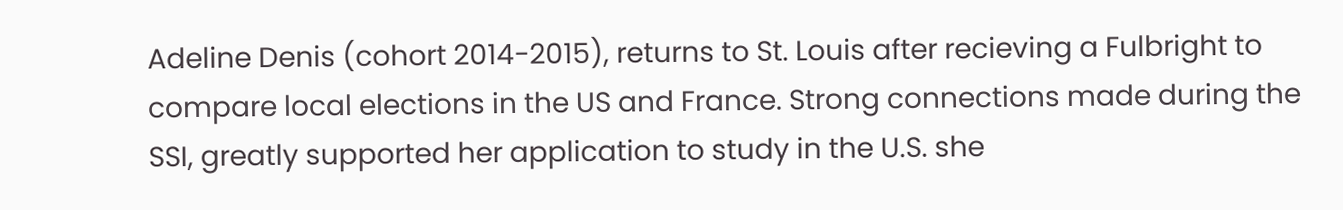Adeline Denis (cohort 2014-2015), returns to St. Louis after recieving a Fulbright to compare local elections in the US and France. Strong connections made during the SSI, greatly supported her application to study in the U.S. she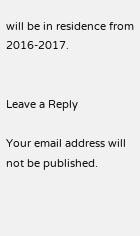will be in residence from 2016-2017.


Leave a Reply

Your email address will not be published.